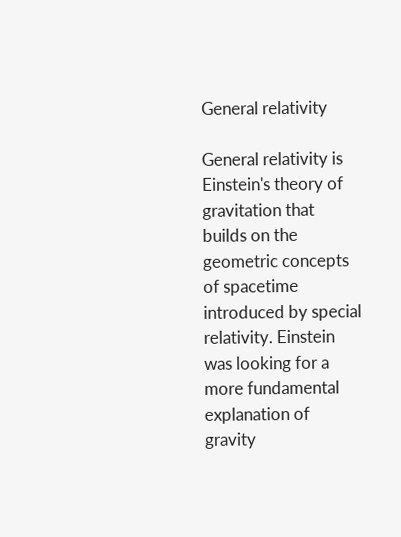General relativity

General relativity is Einstein's theory of gravitation that builds on the geometric concepts of spacetime introduced by special relativity. Einstein was looking for a more fundamental explanation of gravity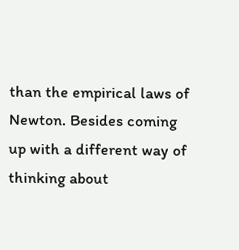than the empirical laws of Newton. Besides coming up with a different way of thinking about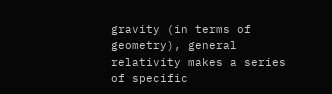gravity (in terms of geometry), general relativity makes a series of specific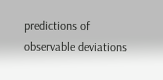predictions of observable deviations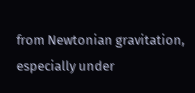from Newtonian gravitation, especially under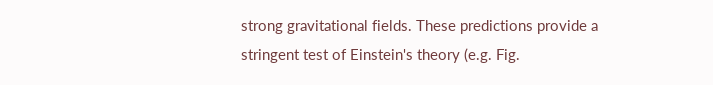strong gravitational fields. These predictions provide a stringent test of Einstein's theory (e.g. Fig.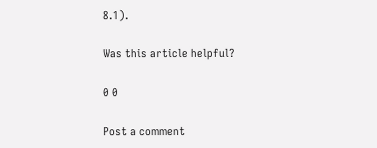8.1).

Was this article helpful?

0 0

Post a comment